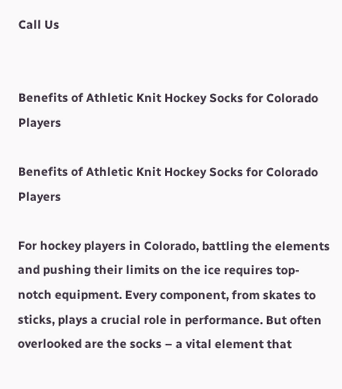Call Us


Benefits of Athletic Knit Hockey Socks for Colorado Players

Benefits of Athletic Knit Hockey Socks for Colorado Players

For hockey players in Colorado, battling the elements and pushing their limits on the ice requires top-notch equipment. Every component, from skates to sticks, plays a crucial role in performance. But often overlooked are the socks – a vital element that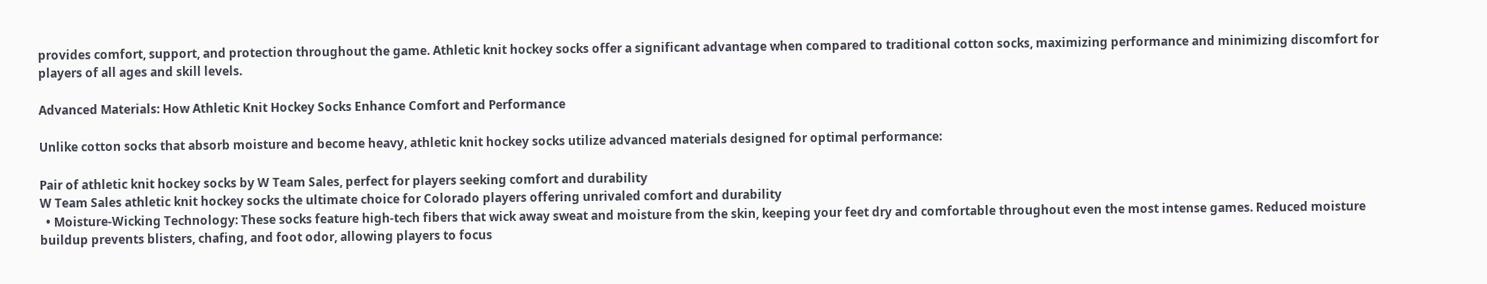provides comfort, support, and protection throughout the game. Athletic knit hockey socks offer a significant advantage when compared to traditional cotton socks, maximizing performance and minimizing discomfort for players of all ages and skill levels.

Advanced Materials: How Athletic Knit Hockey Socks Enhance Comfort and Performance

Unlike cotton socks that absorb moisture and become heavy, athletic knit hockey socks utilize advanced materials designed for optimal performance:

Pair of athletic knit hockey socks by W Team Sales, perfect for players seeking comfort and durability
W Team Sales athletic knit hockey socks the ultimate choice for Colorado players offering unrivaled comfort and durability
  • Moisture-Wicking Technology: These socks feature high-tech fibers that wick away sweat and moisture from the skin, keeping your feet dry and comfortable throughout even the most intense games. Reduced moisture buildup prevents blisters, chafing, and foot odor, allowing players to focus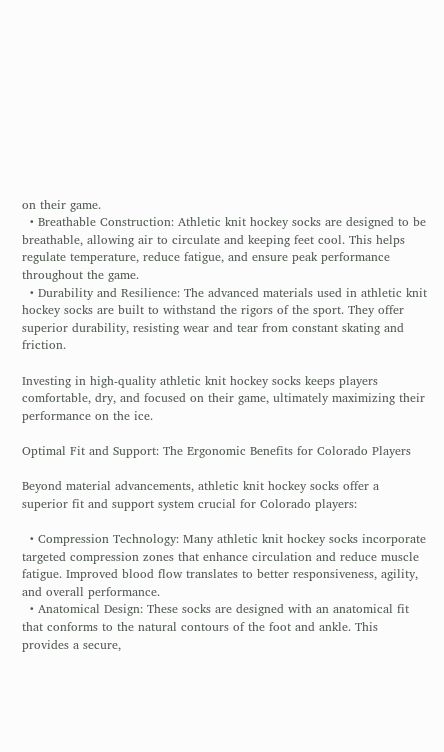on their game.
  • Breathable Construction: Athletic knit hockey socks are designed to be breathable, allowing air to circulate and keeping feet cool. This helps regulate temperature, reduce fatigue, and ensure peak performance throughout the game.
  • Durability and Resilience: The advanced materials used in athletic knit hockey socks are built to withstand the rigors of the sport. They offer superior durability, resisting wear and tear from constant skating and friction.

Investing in high-quality athletic knit hockey socks keeps players comfortable, dry, and focused on their game, ultimately maximizing their performance on the ice.

Optimal Fit and Support: The Ergonomic Benefits for Colorado Players

Beyond material advancements, athletic knit hockey socks offer a superior fit and support system crucial for Colorado players:

  • Compression Technology: Many athletic knit hockey socks incorporate targeted compression zones that enhance circulation and reduce muscle fatigue. Improved blood flow translates to better responsiveness, agility, and overall performance.
  • Anatomical Design: These socks are designed with an anatomical fit that conforms to the natural contours of the foot and ankle. This provides a secure,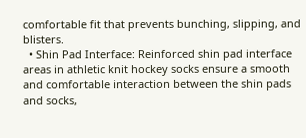comfortable fit that prevents bunching, slipping, and blisters.
  • Shin Pad Interface: Reinforced shin pad interface areas in athletic knit hockey socks ensure a smooth and comfortable interaction between the shin pads and socks,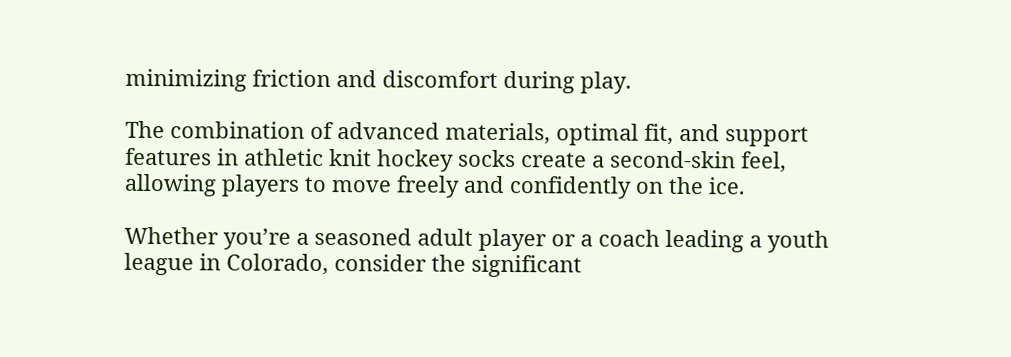minimizing friction and discomfort during play.

The combination of advanced materials, optimal fit, and support features in athletic knit hockey socks create a second-skin feel, allowing players to move freely and confidently on the ice.

Whether you’re a seasoned adult player or a coach leading a youth league in Colorado, consider the significant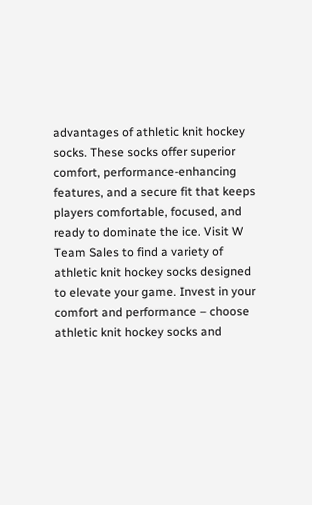advantages of athletic knit hockey socks. These socks offer superior comfort, performance-enhancing features, and a secure fit that keeps players comfortable, focused, and ready to dominate the ice. Visit W Team Sales to find a variety of athletic knit hockey socks designed to elevate your game. Invest in your comfort and performance – choose athletic knit hockey socks and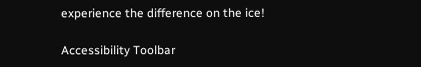experience the difference on the ice!

Accessibility Toolbar